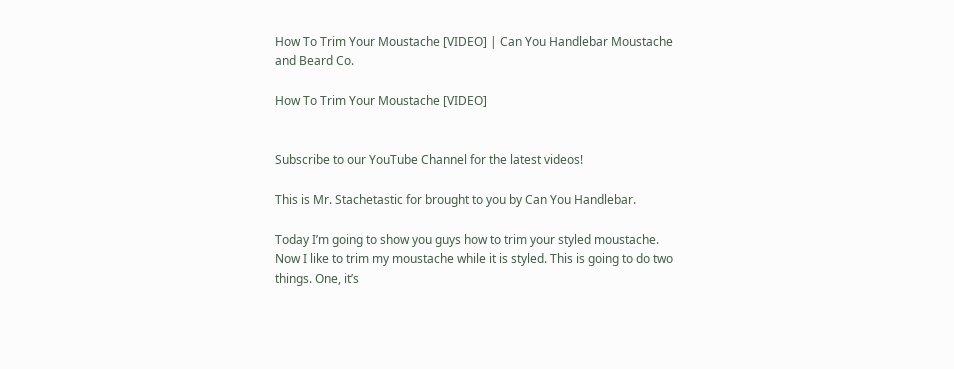How To Trim Your Moustache [VIDEO] | Can You Handlebar Moustache and Beard Co.

How To Trim Your Moustache [VIDEO]


Subscribe to our YouTube Channel for the latest videos!

This is Mr. Stachetastic for brought to you by Can You Handlebar.

Today I’m going to show you guys how to trim your styled moustache. Now I like to trim my moustache while it is styled. This is going to do two things. One, it’s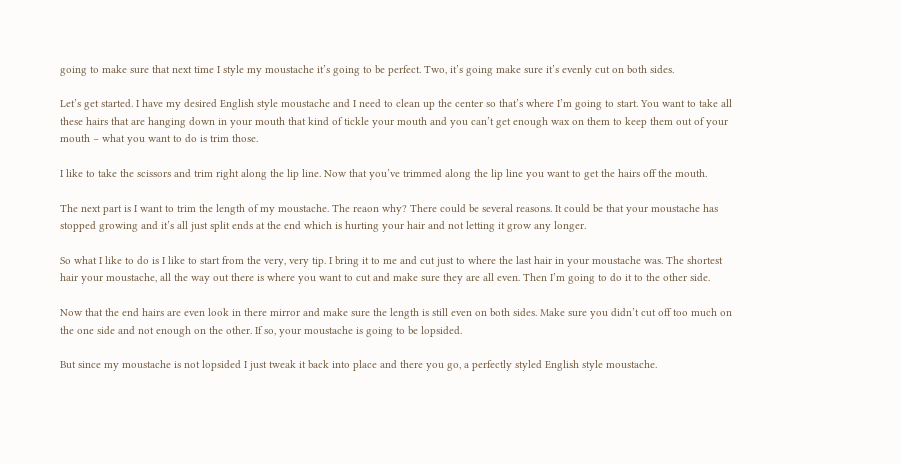going to make sure that next time I style my moustache it’s going to be perfect. Two, it’s going make sure it’s evenly cut on both sides.

Let’s get started. I have my desired English style moustache and I need to clean up the center so that’s where I’m going to start. You want to take all these hairs that are hanging down in your mouth that kind of tickle your mouth and you can’t get enough wax on them to keep them out of your mouth – what you want to do is trim those.

I like to take the scissors and trim right along the lip line. Now that you’ve trimmed along the lip line you want to get the hairs off the mouth.

The next part is I want to trim the length of my moustache. The reaon why? There could be several reasons. It could be that your moustache has stopped growing and it’s all just split ends at the end which is hurting your hair and not letting it grow any longer.

So what I like to do is I like to start from the very, very tip. I bring it to me and cut just to where the last hair in your moustache was. The shortest hair your moustache, all the way out there is where you want to cut and make sure they are all even. Then I’m going to do it to the other side.

Now that the end hairs are even look in there mirror and make sure the length is still even on both sides. Make sure you didn’t cut off too much on the one side and not enough on the other. If so, your moustache is going to be lopsided.

But since my moustache is not lopsided I just tweak it back into place and there you go, a perfectly styled English style moustache.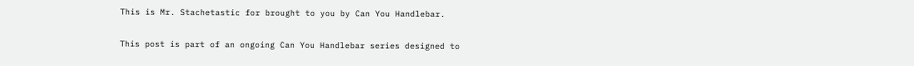This is Mr. Stachetastic for brought to you by Can You Handlebar.


This post is part of an ongoing Can You Handlebar series designed to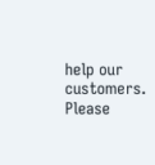help our customers.  Please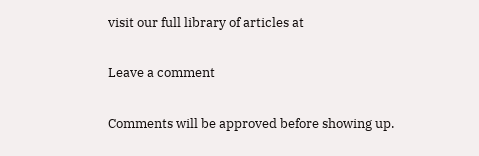visit our full library of articles at

Leave a comment

Comments will be approved before showing up.